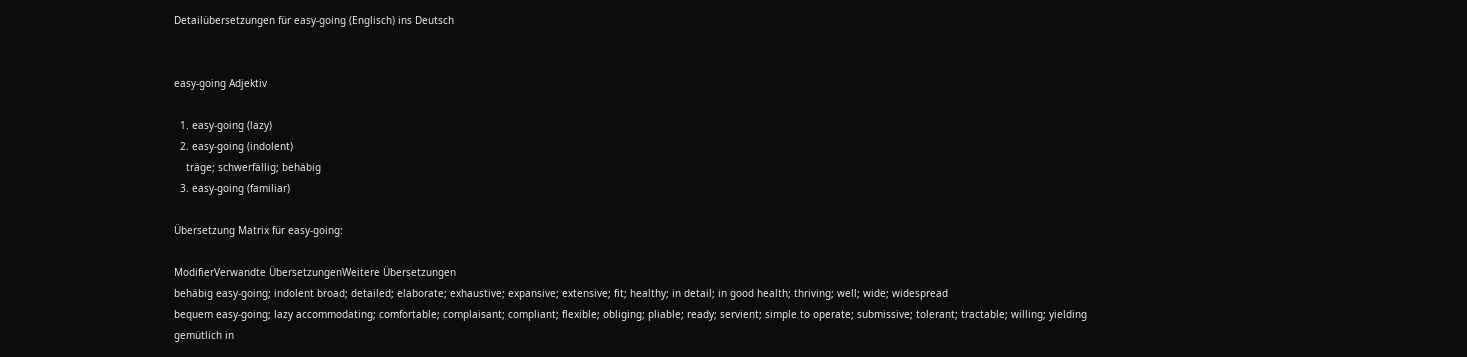Detailübersetzungen für easy-going (Englisch) ins Deutsch


easy-going Adjektiv

  1. easy-going (lazy)
  2. easy-going (indolent)
    träge; schwerfällig; behäbig
  3. easy-going (familiar)

Übersetzung Matrix für easy-going:

ModifierVerwandte ÜbersetzungenWeitere Übersetzungen
behäbig easy-going; indolent broad; detailed; elaborate; exhaustive; expansive; extensive; fit; healthy; in detail; in good health; thriving; well; wide; widespread
bequem easy-going; lazy accommodating; comfortable; complaisant; compliant; flexible; obliging; pliable; ready; servient; simple to operate; submissive; tolerant; tractable; willing; yielding
gemütlich in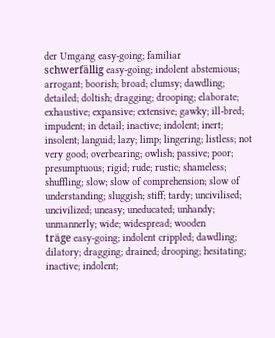der Umgang easy-going; familiar
schwerfällig easy-going; indolent abstemious; arrogant; boorish; broad; clumsy; dawdling; detailed; doltish; dragging; drooping; elaborate; exhaustive; expansive; extensive; gawky; ill-bred; impudent; in detail; inactive; indolent; inert; insolent; languid; lazy; limp; lingering; listless; not very good; overbearing; owlish; passive; poor; presumptuous; rigid; rude; rustic; shameless; shuffling; slow; slow of comprehension; slow of understanding; sluggish; stiff; tardy; uncivilised; uncivilized; uneasy; uneducated; unhandy; unmannerly; wide; widespread; wooden
träge easy-going; indolent crippled; dawdling; dilatory; dragging; drained; drooping; hesitating; inactive; indolent;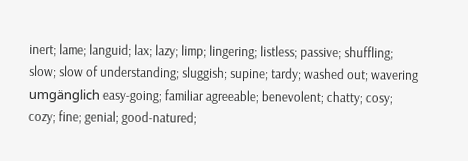inert; lame; languid; lax; lazy; limp; lingering; listless; passive; shuffling; slow; slow of understanding; sluggish; supine; tardy; washed out; wavering
umgänglich easy-going; familiar agreeable; benevolent; chatty; cosy; cozy; fine; genial; good-natured;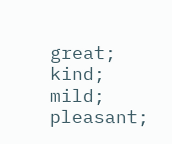great; kind; mild; pleasant;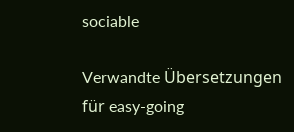sociable

Verwandte Übersetzungen für easy-going